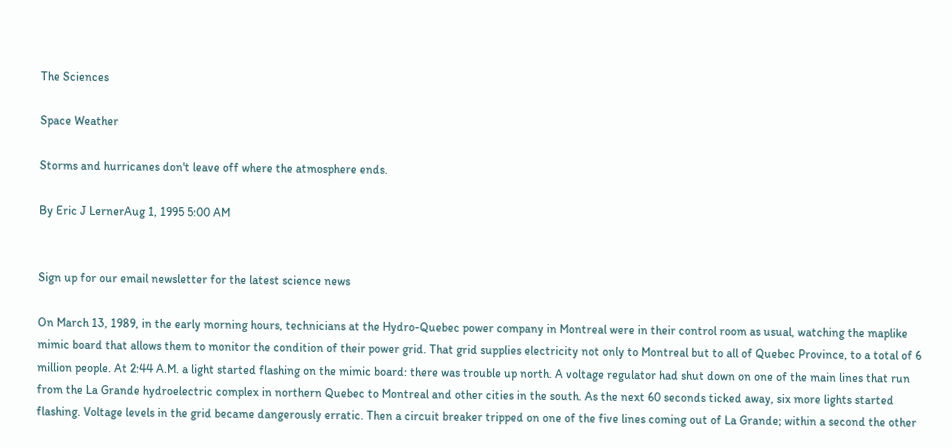The Sciences

Space Weather

Storms and hurricanes don't leave off where the atmosphere ends.

By Eric J LernerAug 1, 1995 5:00 AM


Sign up for our email newsletter for the latest science news

On March 13, 1989, in the early morning hours, technicians at the Hydro-Quebec power company in Montreal were in their control room as usual, watching the maplike mimic board that allows them to monitor the condition of their power grid. That grid supplies electricity not only to Montreal but to all of Quebec Province, to a total of 6 million people. At 2:44 A.M. a light started flashing on the mimic board: there was trouble up north. A voltage regulator had shut down on one of the main lines that run from the La Grande hydroelectric complex in northern Quebec to Montreal and other cities in the south. As the next 60 seconds ticked away, six more lights started flashing. Voltage levels in the grid became dangerously erratic. Then a circuit breaker tripped on one of the five lines coming out of La Grande; within a second the other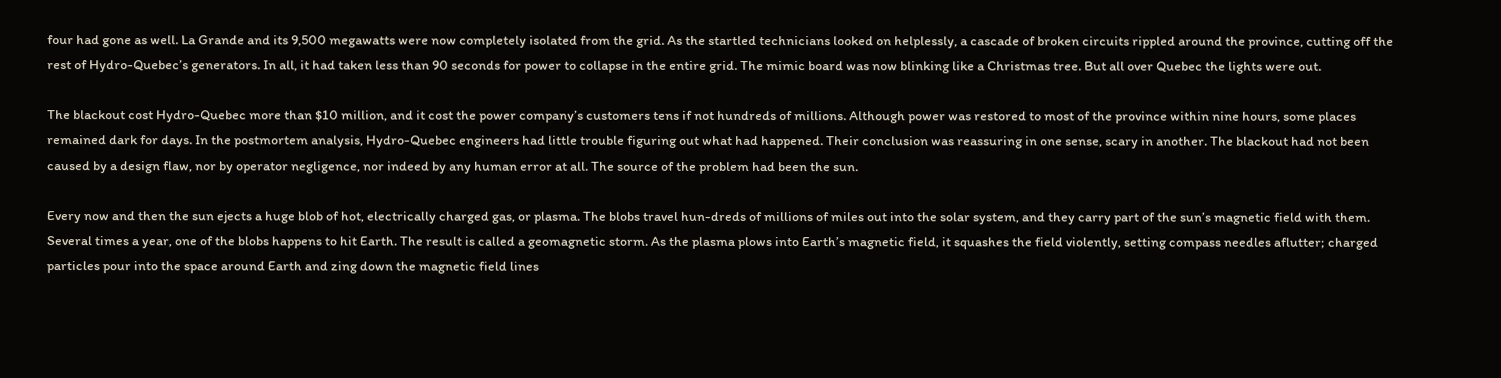four had gone as well. La Grande and its 9,500 megawatts were now completely isolated from the grid. As the startled technicians looked on helplessly, a cascade of broken circuits rippled around the province, cutting off the rest of Hydro-Quebec’s generators. In all, it had taken less than 90 seconds for power to collapse in the entire grid. The mimic board was now blinking like a Christmas tree. But all over Quebec the lights were out.

The blackout cost Hydro-Quebec more than $10 million, and it cost the power company’s customers tens if not hundreds of millions. Although power was restored to most of the province within nine hours, some places remained dark for days. In the postmortem analysis, Hydro-Quebec engineers had little trouble figuring out what had happened. Their conclusion was reassuring in one sense, scary in another. The blackout had not been caused by a design flaw, nor by operator negligence, nor indeed by any human error at all. The source of the problem had been the sun.

Every now and then the sun ejects a huge blob of hot, electrically charged gas, or plasma. The blobs travel hun-dreds of millions of miles out into the solar system, and they carry part of the sun’s magnetic field with them. Several times a year, one of the blobs happens to hit Earth. The result is called a geomagnetic storm. As the plasma plows into Earth’s magnetic field, it squashes the field violently, setting compass needles aflutter; charged particles pour into the space around Earth and zing down the magnetic field lines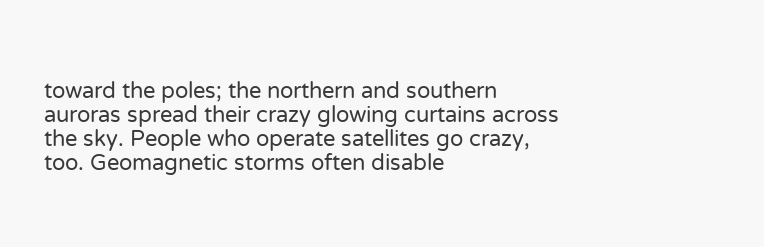toward the poles; the northern and southern auroras spread their crazy glowing curtains across the sky. People who operate satellites go crazy, too. Geomagnetic storms often disable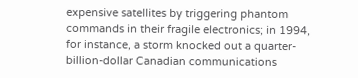expensive satellites by triggering phantom commands in their fragile electronics; in 1994, for instance, a storm knocked out a quarter- billion-dollar Canadian communications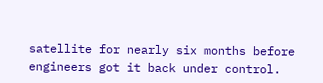satellite for nearly six months before engineers got it back under control.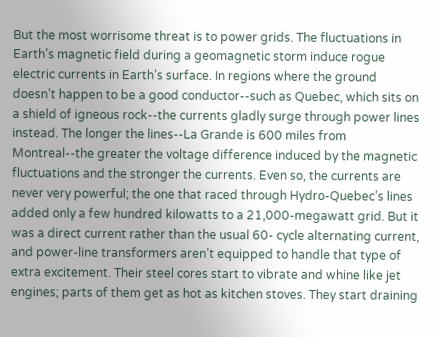But the most worrisome threat is to power grids. The fluctuations in Earth’s magnetic field during a geomagnetic storm induce rogue electric currents in Earth’s surface. In regions where the ground doesn’t happen to be a good conductor--such as Quebec, which sits on a shield of igneous rock--the currents gladly surge through power lines instead. The longer the lines--La Grande is 600 miles from Montreal--the greater the voltage difference induced by the magnetic fluctuations and the stronger the currents. Even so, the currents are never very powerful; the one that raced through Hydro-Quebec’s lines added only a few hundred kilowatts to a 21,000-megawatt grid. But it was a direct current rather than the usual 60- cycle alternating current, and power-line transformers aren’t equipped to handle that type of extra excitement. Their steel cores start to vibrate and whine like jet engines; parts of them get as hot as kitchen stoves. They start draining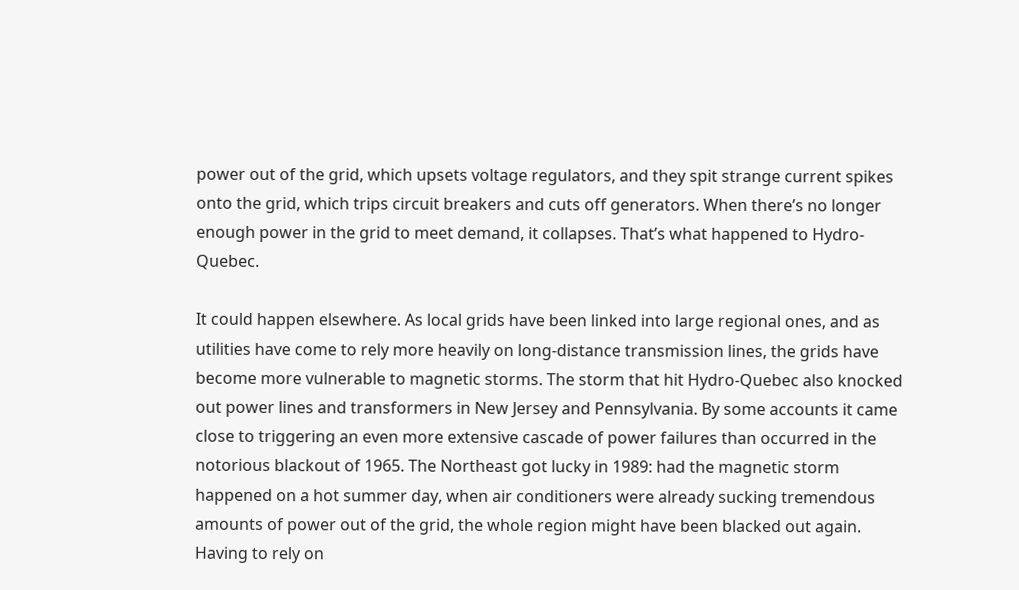power out of the grid, which upsets voltage regulators, and they spit strange current spikes onto the grid, which trips circuit breakers and cuts off generators. When there’s no longer enough power in the grid to meet demand, it collapses. That’s what happened to Hydro- Quebec.

It could happen elsewhere. As local grids have been linked into large regional ones, and as utilities have come to rely more heavily on long-distance transmission lines, the grids have become more vulnerable to magnetic storms. The storm that hit Hydro-Quebec also knocked out power lines and transformers in New Jersey and Pennsylvania. By some accounts it came close to triggering an even more extensive cascade of power failures than occurred in the notorious blackout of 1965. The Northeast got lucky in 1989: had the magnetic storm happened on a hot summer day, when air conditioners were already sucking tremendous amounts of power out of the grid, the whole region might have been blacked out again. Having to rely on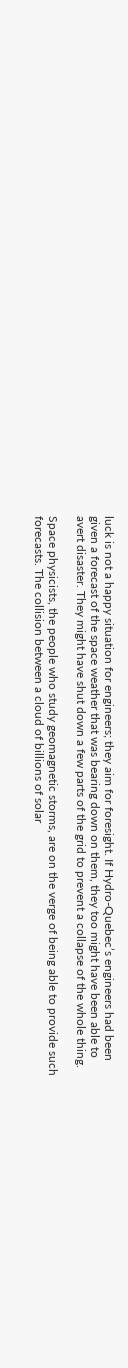luck is not a happy situation for engineers; they aim for foresight. If Hydro-Quebec’s engineers had been given a forecast of the space weather that was bearing down on them, they too might have been able to avert disaster. They might have shut down a few parts of the grid to prevent a collapse of the whole thing.

Space physicists, the people who study geomagnetic storms, are on the verge of being able to provide such forecasts. The collision between a cloud of billions of solar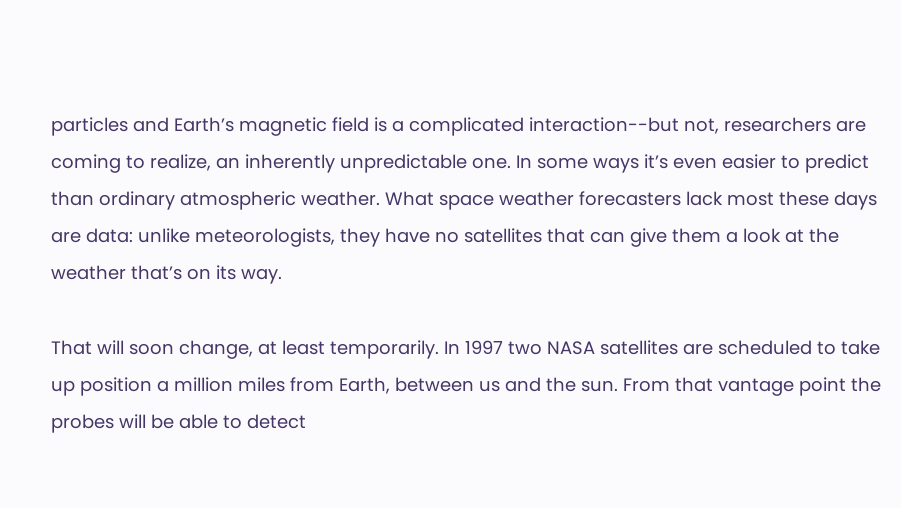particles and Earth’s magnetic field is a complicated interaction--but not, researchers are coming to realize, an inherently unpredictable one. In some ways it’s even easier to predict than ordinary atmospheric weather. What space weather forecasters lack most these days are data: unlike meteorologists, they have no satellites that can give them a look at the weather that’s on its way.

That will soon change, at least temporarily. In 1997 two NASA satellites are scheduled to take up position a million miles from Earth, between us and the sun. From that vantage point the probes will be able to detect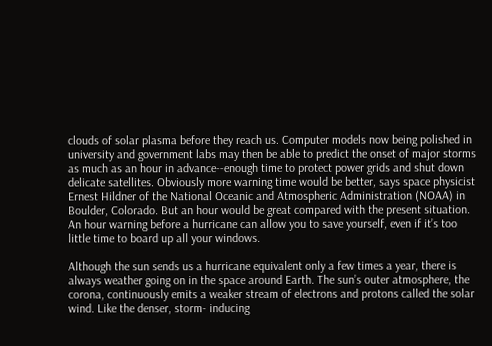clouds of solar plasma before they reach us. Computer models now being polished in university and government labs may then be able to predict the onset of major storms as much as an hour in advance--enough time to protect power grids and shut down delicate satellites. Obviously more warning time would be better, says space physicist Ernest Hildner of the National Oceanic and Atmospheric Administration (NOAA) in Boulder, Colorado. But an hour would be great compared with the present situation. An hour warning before a hurricane can allow you to save yourself, even if it’s too little time to board up all your windows.

Although the sun sends us a hurricane equivalent only a few times a year, there is always weather going on in the space around Earth. The sun’s outer atmosphere, the corona, continuously emits a weaker stream of electrons and protons called the solar wind. Like the denser, storm- inducing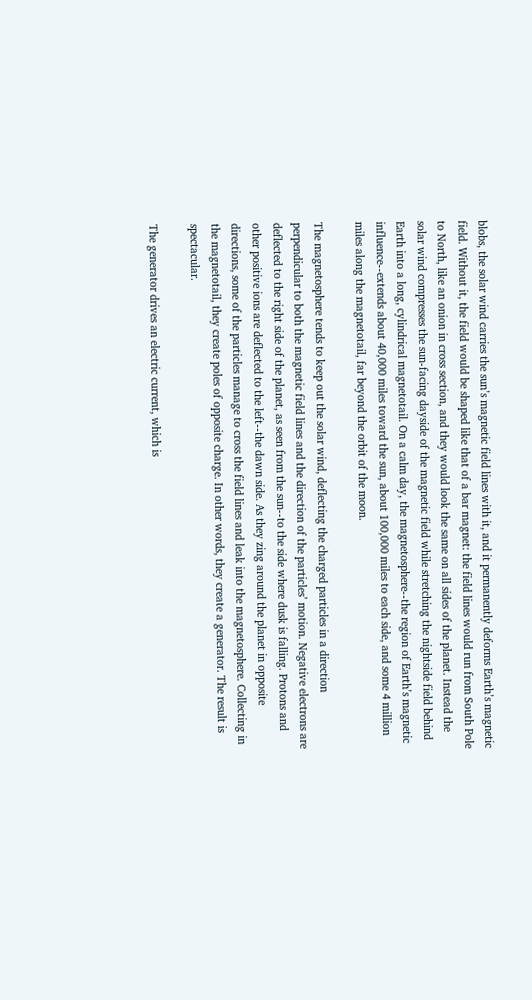blobs, the solar wind carries the sun’s magnetic field lines with it, and it permanently deforms Earth’s magnetic field. Without it, the field would be shaped like that of a bar magnet: the field lines would run from South Pole to North, like an onion in cross section, and they would look the same on all sides of the planet. Instead the solar wind compresses the sun-facing dayside of the magnetic field while stretching the nightside field behind Earth into a long, cylindrical magnetotail. On a calm day, the magnetosphere--the region of Earth’s magnetic influence--extends about 40,000 miles toward the sun, about 100,000 miles to each side, and some 4 million miles along the magnetotail, far beyond the orbit of the moon.

The magnetosphere tends to keep out the solar wind, deflecting the charged particles in a direction perpendicular to both the magnetic field lines and the direction of the particles’ motion. Negative electrons are deflected to the right side of the planet, as seen from the sun--to the side where dusk is falling. Protons and other positive ions are deflected to the left--the dawn side. As they zing around the planet in opposite directions, some of the particles manage to cross the field lines and leak into the magnetosphere. Collecting in the magnetotail, they create poles of opposite charge. In other words, they create a generator. The result is spectacular.

The generator drives an electric current, which is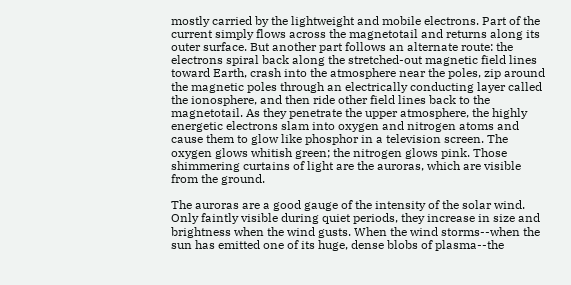mostly carried by the lightweight and mobile electrons. Part of the current simply flows across the magnetotail and returns along its outer surface. But another part follows an alternate route: the electrons spiral back along the stretched-out magnetic field lines toward Earth, crash into the atmosphere near the poles, zip around the magnetic poles through an electrically conducting layer called the ionosphere, and then ride other field lines back to the magnetotail. As they penetrate the upper atmosphere, the highly energetic electrons slam into oxygen and nitrogen atoms and cause them to glow like phosphor in a television screen. The oxygen glows whitish green; the nitrogen glows pink. Those shimmering curtains of light are the auroras, which are visible from the ground.

The auroras are a good gauge of the intensity of the solar wind. Only faintly visible during quiet periods, they increase in size and brightness when the wind gusts. When the wind storms--when the sun has emitted one of its huge, dense blobs of plasma--the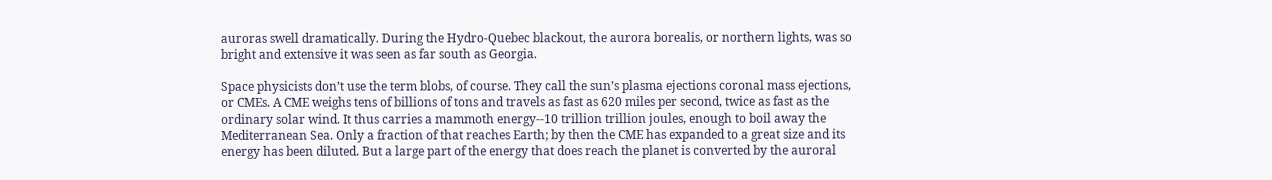auroras swell dramatically. During the Hydro-Quebec blackout, the aurora borealis, or northern lights, was so bright and extensive it was seen as far south as Georgia.

Space physicists don’t use the term blobs, of course. They call the sun’s plasma ejections coronal mass ejections, or CMEs. A CME weighs tens of billions of tons and travels as fast as 620 miles per second, twice as fast as the ordinary solar wind. It thus carries a mammoth energy--10 trillion trillion joules, enough to boil away the Mediterranean Sea. Only a fraction of that reaches Earth; by then the CME has expanded to a great size and its energy has been diluted. But a large part of the energy that does reach the planet is converted by the auroral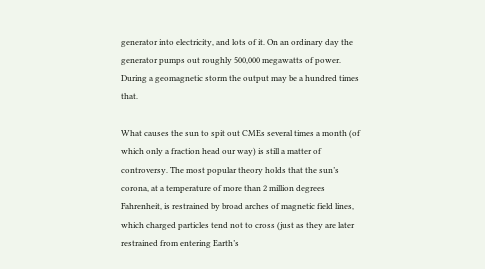generator into electricity, and lots of it. On an ordinary day the generator pumps out roughly 500,000 megawatts of power. During a geomagnetic storm the output may be a hundred times that.

What causes the sun to spit out CMEs several times a month (of which only a fraction head our way) is still a matter of controversy. The most popular theory holds that the sun’s corona, at a temperature of more than 2 million degrees Fahrenheit, is restrained by broad arches of magnetic field lines, which charged particles tend not to cross (just as they are later restrained from entering Earth’s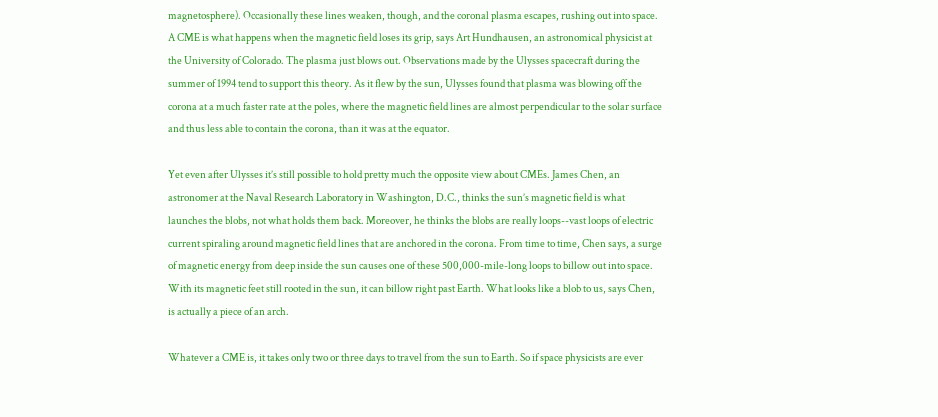magnetosphere). Occasionally these lines weaken, though, and the coronal plasma escapes, rushing out into space. A CME is what happens when the magnetic field loses its grip, says Art Hundhausen, an astronomical physicist at the University of Colorado. The plasma just blows out. Observations made by the Ulysses spacecraft during the summer of 1994 tend to support this theory. As it flew by the sun, Ulysses found that plasma was blowing off the corona at a much faster rate at the poles, where the magnetic field lines are almost perpendicular to the solar surface and thus less able to contain the corona, than it was at the equator.

Yet even after Ulysses it’s still possible to hold pretty much the opposite view about CMEs. James Chen, an astronomer at the Naval Research Laboratory in Washington, D.C., thinks the sun’s magnetic field is what launches the blobs, not what holds them back. Moreover, he thinks the blobs are really loops--vast loops of electric current spiraling around magnetic field lines that are anchored in the corona. From time to time, Chen says, a surge of magnetic energy from deep inside the sun causes one of these 500,000-mile-long loops to billow out into space. With its magnetic feet still rooted in the sun, it can billow right past Earth. What looks like a blob to us, says Chen, is actually a piece of an arch.

Whatever a CME is, it takes only two or three days to travel from the sun to Earth. So if space physicists are ever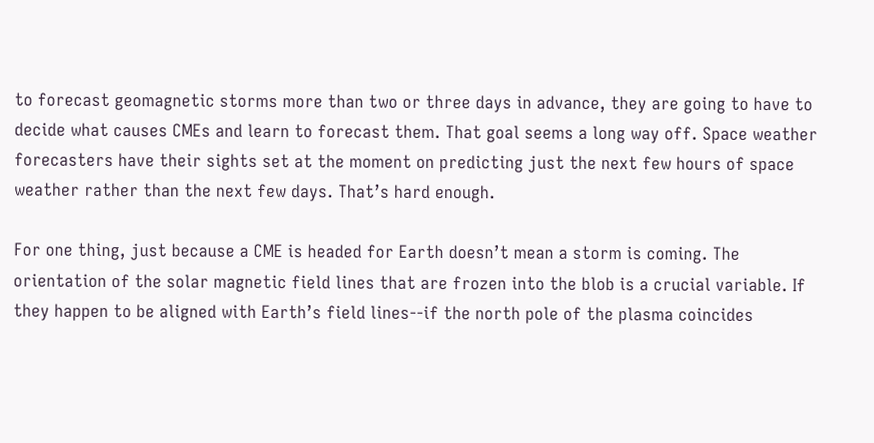to forecast geomagnetic storms more than two or three days in advance, they are going to have to decide what causes CMEs and learn to forecast them. That goal seems a long way off. Space weather forecasters have their sights set at the moment on predicting just the next few hours of space weather rather than the next few days. That’s hard enough.

For one thing, just because a CME is headed for Earth doesn’t mean a storm is coming. The orientation of the solar magnetic field lines that are frozen into the blob is a crucial variable. If they happen to be aligned with Earth’s field lines--if the north pole of the plasma coincides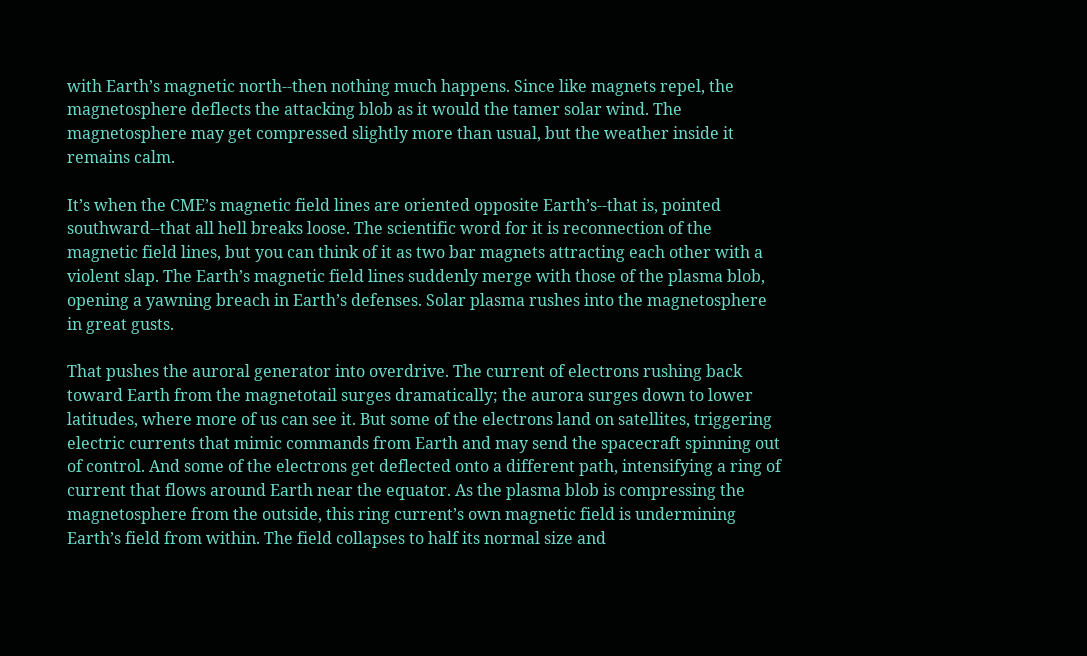with Earth’s magnetic north--then nothing much happens. Since like magnets repel, the magnetosphere deflects the attacking blob as it would the tamer solar wind. The magnetosphere may get compressed slightly more than usual, but the weather inside it remains calm.

It’s when the CME’s magnetic field lines are oriented opposite Earth’s--that is, pointed southward--that all hell breaks loose. The scientific word for it is reconnection of the magnetic field lines, but you can think of it as two bar magnets attracting each other with a violent slap. The Earth’s magnetic field lines suddenly merge with those of the plasma blob, opening a yawning breach in Earth’s defenses. Solar plasma rushes into the magnetosphere in great gusts.

That pushes the auroral generator into overdrive. The current of electrons rushing back toward Earth from the magnetotail surges dramatically; the aurora surges down to lower latitudes, where more of us can see it. But some of the electrons land on satellites, triggering electric currents that mimic commands from Earth and may send the spacecraft spinning out of control. And some of the electrons get deflected onto a different path, intensifying a ring of current that flows around Earth near the equator. As the plasma blob is compressing the magnetosphere from the outside, this ring current’s own magnetic field is undermining Earth’s field from within. The field collapses to half its normal size and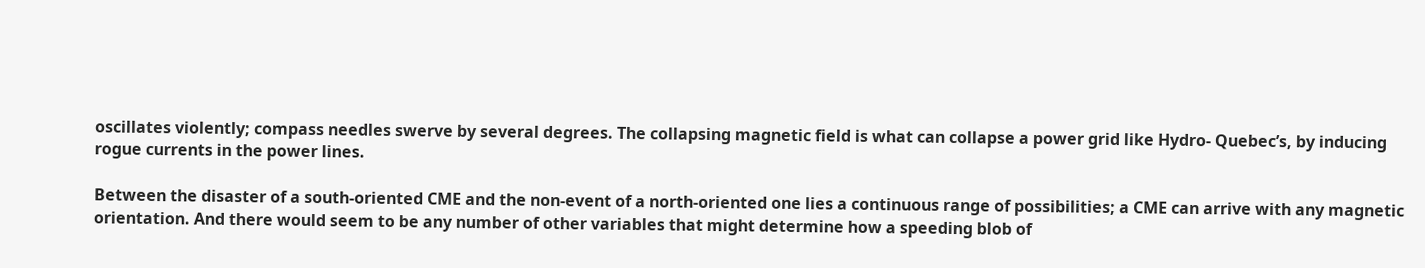oscillates violently; compass needles swerve by several degrees. The collapsing magnetic field is what can collapse a power grid like Hydro- Quebec’s, by inducing rogue currents in the power lines.

Between the disaster of a south-oriented CME and the non-event of a north-oriented one lies a continuous range of possibilities; a CME can arrive with any magnetic orientation. And there would seem to be any number of other variables that might determine how a speeding blob of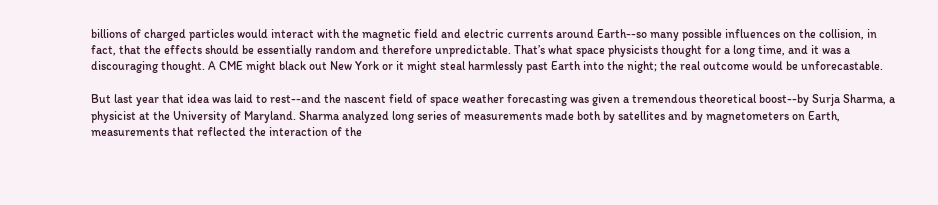billions of charged particles would interact with the magnetic field and electric currents around Earth--so many possible influences on the collision, in fact, that the effects should be essentially random and therefore unpredictable. That’s what space physicists thought for a long time, and it was a discouraging thought. A CME might black out New York or it might steal harmlessly past Earth into the night; the real outcome would be unforecastable.

But last year that idea was laid to rest--and the nascent field of space weather forecasting was given a tremendous theoretical boost--by Surja Sharma, a physicist at the University of Maryland. Sharma analyzed long series of measurements made both by satellites and by magnetometers on Earth, measurements that reflected the interaction of the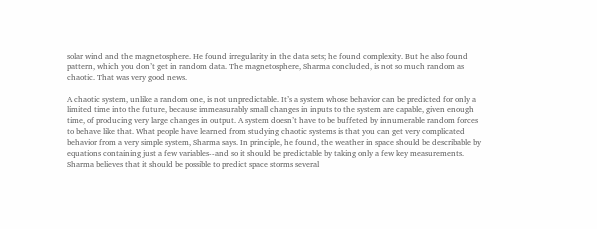solar wind and the magnetosphere. He found irregularity in the data sets; he found complexity. But he also found pattern, which you don’t get in random data. The magnetosphere, Sharma concluded, is not so much random as chaotic. That was very good news.

A chaotic system, unlike a random one, is not unpredictable. It’s a system whose behavior can be predicted for only a limited time into the future, because immeasurably small changes in inputs to the system are capable, given enough time, of producing very large changes in output. A system doesn’t have to be buffeted by innumerable random forces to behave like that. What people have learned from studying chaotic systems is that you can get very complicated behavior from a very simple system, Sharma says. In principle, he found, the weather in space should be describable by equations containing just a few variables--and so it should be predictable by taking only a few key measurements. Sharma believes that it should be possible to predict space storms several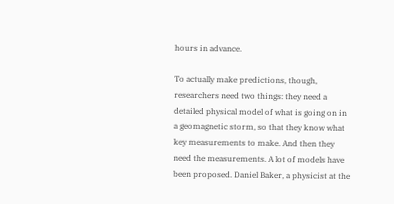hours in advance.

To actually make predictions, though, researchers need two things: they need a detailed physical model of what is going on in a geomagnetic storm, so that they know what key measurements to make. And then they need the measurements. A lot of models have been proposed. Daniel Baker, a physicist at the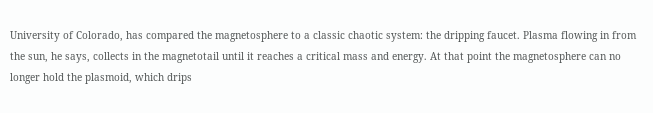University of Colorado, has compared the magnetosphere to a classic chaotic system: the dripping faucet. Plasma flowing in from the sun, he says, collects in the magnetotail until it reaches a critical mass and energy. At that point the magnetosphere can no longer hold the plasmoid, which drips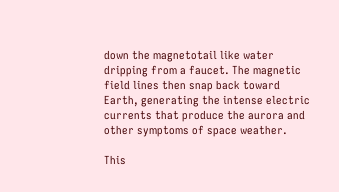down the magnetotail like water dripping from a faucet. The magnetic field lines then snap back toward Earth, generating the intense electric currents that produce the aurora and other symptoms of space weather.

This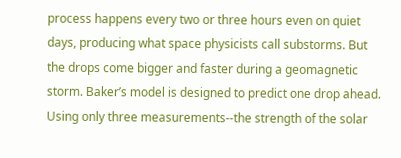process happens every two or three hours even on quiet days, producing what space physicists call substorms. But the drops come bigger and faster during a geomagnetic storm. Baker’s model is designed to predict one drop ahead. Using only three measurements--the strength of the solar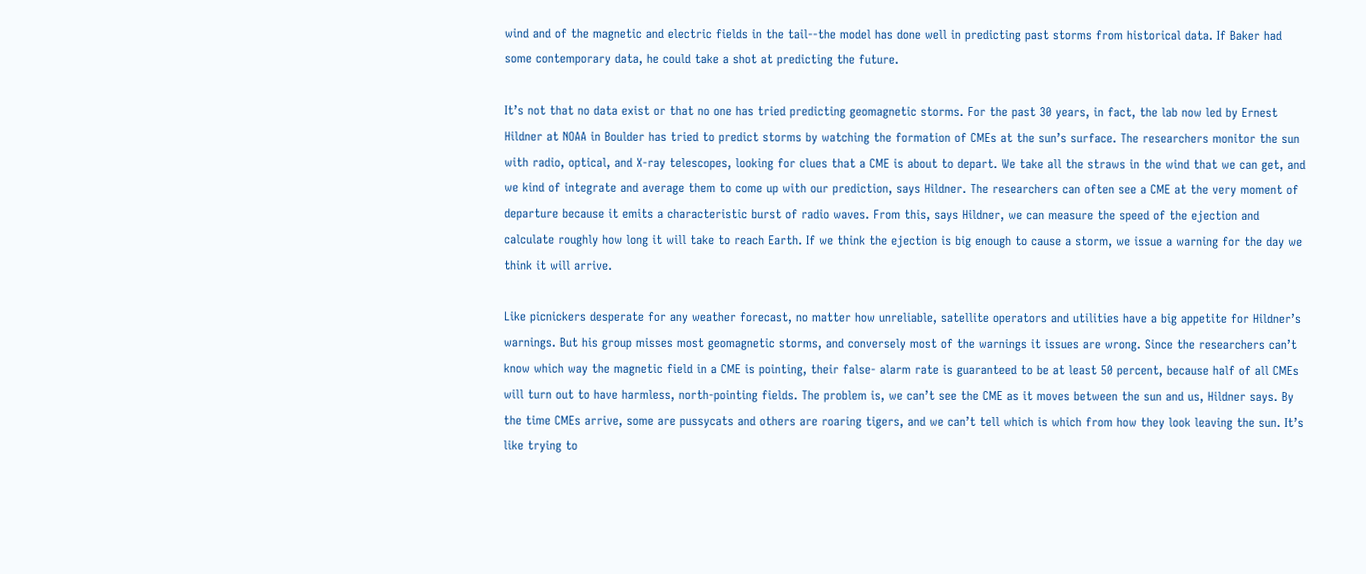wind and of the magnetic and electric fields in the tail--the model has done well in predicting past storms from historical data. If Baker had some contemporary data, he could take a shot at predicting the future.

It’s not that no data exist or that no one has tried predicting geomagnetic storms. For the past 30 years, in fact, the lab now led by Ernest Hildner at NOAA in Boulder has tried to predict storms by watching the formation of CMEs at the sun’s surface. The researchers monitor the sun with radio, optical, and X-ray telescopes, looking for clues that a CME is about to depart. We take all the straws in the wind that we can get, and we kind of integrate and average them to come up with our prediction, says Hildner. The researchers can often see a CME at the very moment of departure because it emits a characteristic burst of radio waves. From this, says Hildner, we can measure the speed of the ejection and calculate roughly how long it will take to reach Earth. If we think the ejection is big enough to cause a storm, we issue a warning for the day we think it will arrive.

Like picnickers desperate for any weather forecast, no matter how unreliable, satellite operators and utilities have a big appetite for Hildner’s warnings. But his group misses most geomagnetic storms, and conversely most of the warnings it issues are wrong. Since the researchers can’t know which way the magnetic field in a CME is pointing, their false- alarm rate is guaranteed to be at least 50 percent, because half of all CMEs will turn out to have harmless, north-pointing fields. The problem is, we can’t see the CME as it moves between the sun and us, Hildner says. By the time CMEs arrive, some are pussycats and others are roaring tigers, and we can’t tell which is which from how they look leaving the sun. It’s like trying to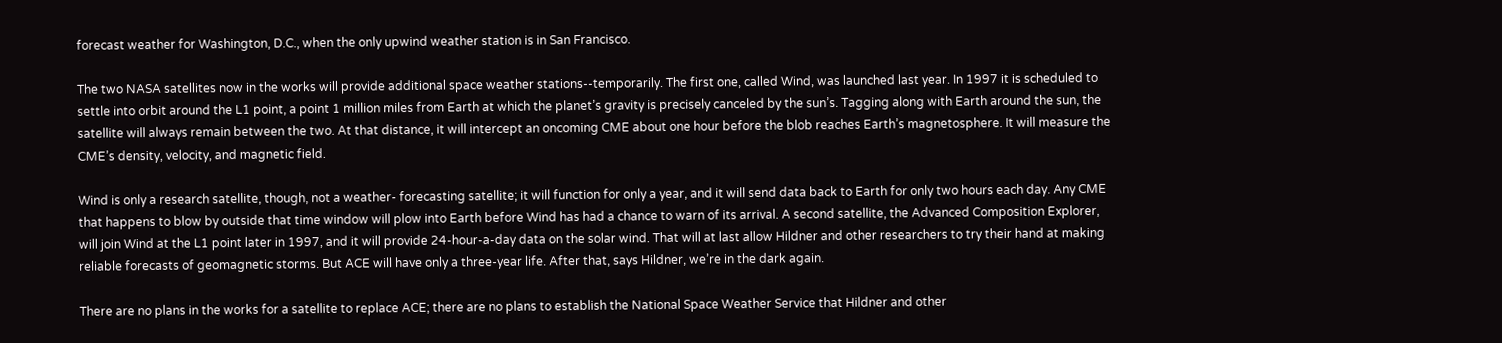forecast weather for Washington, D.C., when the only upwind weather station is in San Francisco.

The two NASA satellites now in the works will provide additional space weather stations--temporarily. The first one, called Wind, was launched last year. In 1997 it is scheduled to settle into orbit around the L1 point, a point 1 million miles from Earth at which the planet’s gravity is precisely canceled by the sun’s. Tagging along with Earth around the sun, the satellite will always remain between the two. At that distance, it will intercept an oncoming CME about one hour before the blob reaches Earth’s magnetosphere. It will measure the CME’s density, velocity, and magnetic field.

Wind is only a research satellite, though, not a weather- forecasting satellite; it will function for only a year, and it will send data back to Earth for only two hours each day. Any CME that happens to blow by outside that time window will plow into Earth before Wind has had a chance to warn of its arrival. A second satellite, the Advanced Composition Explorer, will join Wind at the L1 point later in 1997, and it will provide 24-hour-a-day data on the solar wind. That will at last allow Hildner and other researchers to try their hand at making reliable forecasts of geomagnetic storms. But ACE will have only a three-year life. After that, says Hildner, we’re in the dark again.

There are no plans in the works for a satellite to replace ACE; there are no plans to establish the National Space Weather Service that Hildner and other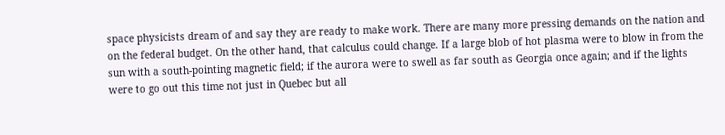space physicists dream of and say they are ready to make work. There are many more pressing demands on the nation and on the federal budget. On the other hand, that calculus could change. If a large blob of hot plasma were to blow in from the sun with a south-pointing magnetic field; if the aurora were to swell as far south as Georgia once again; and if the lights were to go out this time not just in Quebec but all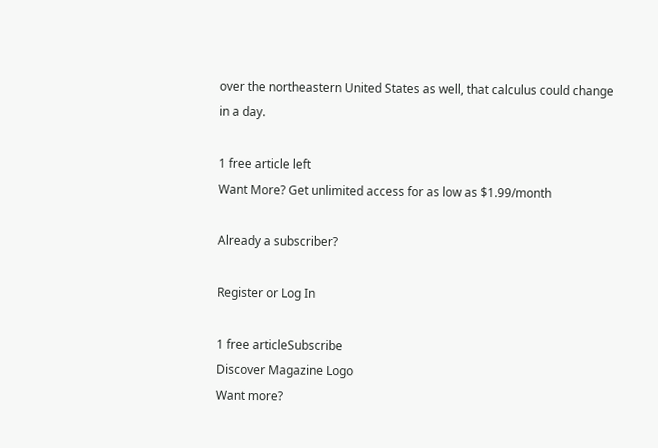over the northeastern United States as well, that calculus could change in a day.

1 free article left
Want More? Get unlimited access for as low as $1.99/month

Already a subscriber?

Register or Log In

1 free articleSubscribe
Discover Magazine Logo
Want more?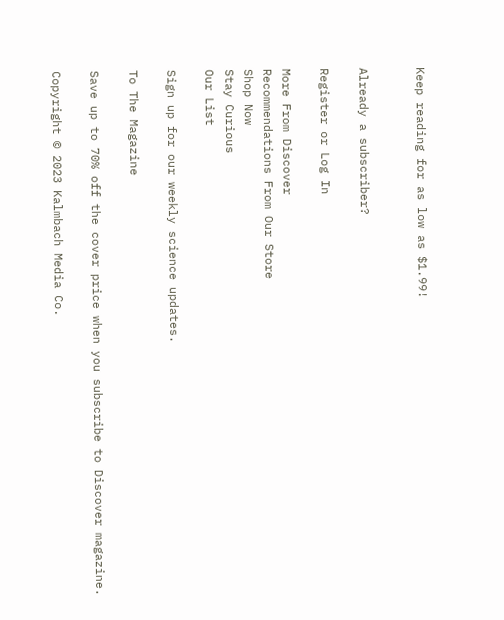Keep reading for as low as $1.99!


Already a subscriber?

Register or Log In

More From Discover
Recommendations From Our Store
Shop Now
Stay Curious
Our List

Sign up for our weekly science updates.

To The Magazine

Save up to 70% off the cover price when you subscribe to Discover magazine.

Copyright © 2023 Kalmbach Media Co.